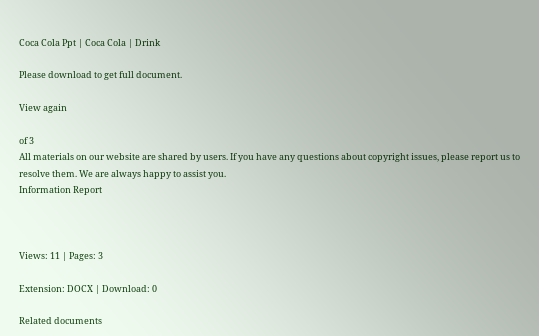Coca Cola Ppt | Coca Cola | Drink

Please download to get full document.

View again

of 3
All materials on our website are shared by users. If you have any questions about copyright issues, please report us to resolve them. We are always happy to assist you.
Information Report



Views: 11 | Pages: 3

Extension: DOCX | Download: 0

Related documents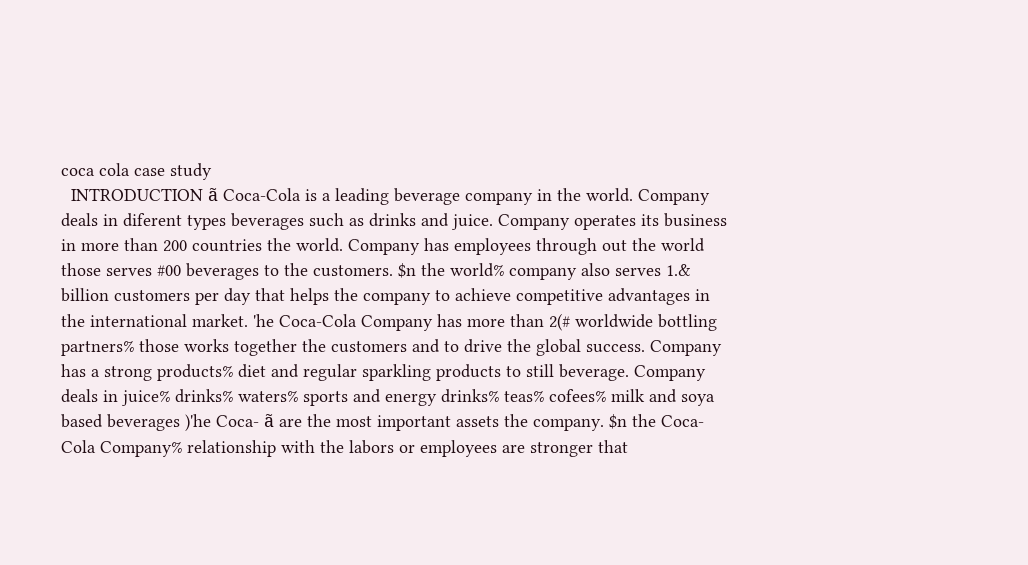coca cola case study
  INTRODUCTION ã Coca-Cola is a leading beverage company in the world. Company deals in diferent types beverages such as drinks and juice. Company operates its business in more than 200 countries the world. Company has employees through out the world those serves #00 beverages to the customers. $n the world% company also serves 1.& billion customers per day that helps the company to achieve competitive advantages in the international market. 'he Coca-Cola Company has more than 2(# worldwide bottling partners% those works together the customers and to drive the global success. Company has a strong products% diet and regular sparkling products to still beverage. Company deals in juice% drinks% waters% sports and energy drinks% teas% cofees% milk and soya based beverages )'he Coca- ã are the most important assets the company. $n the Coca-Cola Company% relationship with the labors or employees are stronger that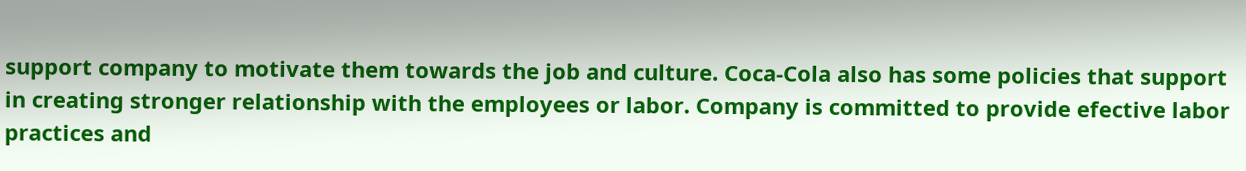support company to motivate them towards the job and culture. Coca-Cola also has some policies that support in creating stronger relationship with the employees or labor. Company is committed to provide efective labor practices and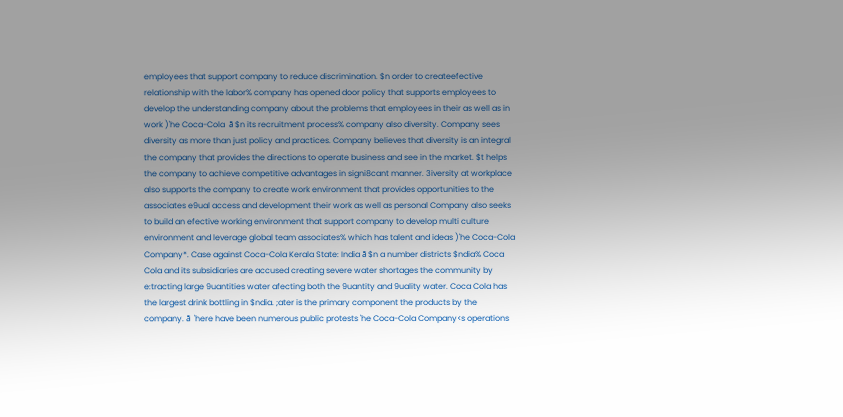employees that support company to reduce discrimination. $n order to createefective relationship with the labor% company has opened door policy that supports employees to develop the understanding company about the problems that employees in their as well as in work )'he Coca-Cola  ã $n its recruitment process% company also diversity. Company sees diversity as more than just policy and practices. Company believes that diversity is an integral the company that provides the directions to operate business and see in the market. $t helps the company to achieve competitive advantages in signi8cant manner. 3iversity at workplace also supports the company to create work environment that provides opportunities to the associates e9ual access and development their work as well as personal Company also seeks to build an efective working environment that support company to develop multi culture environment and leverage global team associates% which has talent and ideas )'he Coca-Cola Company*. Case against Coca-Cola Kerala State: India ã $n a number districts $ndia% Coca Cola and its subsidiaries are accused creating severe water shortages the community by e:tracting large 9uantities water afecting both the 9uantity and 9uality water. Coca Cola has the largest drink bottling in $ndia. ;ater is the primary component the products by the company. ã  'here have been numerous public protests 'he Coca-Cola Company<s operations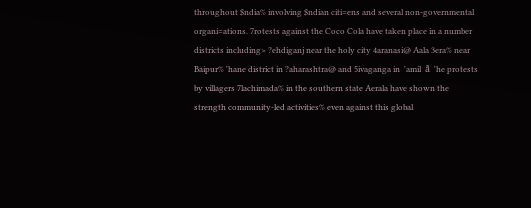throughout $ndia% involving $ndian citi=ens and several non-governmental organi=ations. 7rotests against the Coco Cola have taken place in a number districts including> ?ehdiganj near the holy city 4aranasi@ Aala 3era% near Baipur% 'hane district in ?aharashtra@ and 5ivaganga in  'amil  ã  'he protests by villagers 7lachimada% in the southern state Aerala have shown the strength community-led activities% even against this global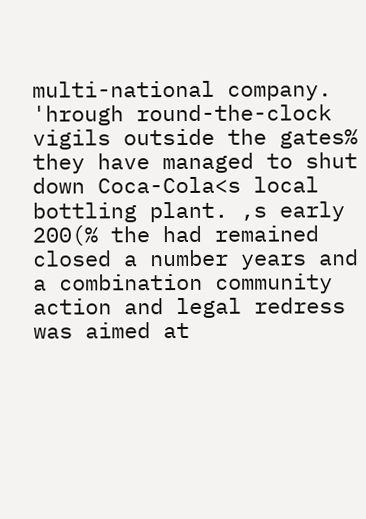multi-national company.  'hrough round-the-clock vigils outside the gates% they have managed to shut down Coca-Cola<s local bottling plant. ,s early 200(% the had remained closed a number years and a combination community action and legal redress was aimed at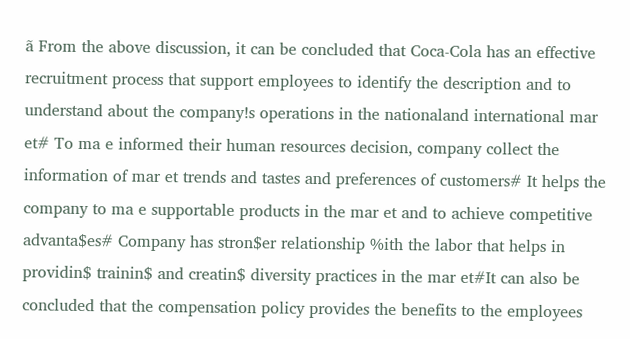ã From the above discussion, it can be concluded that Coca-Cola has an effective recruitment process that support employees to identify the description and to understand about the company!s operations in the nationaland international mar et# To ma e informed their human resources decision, company collect the information of mar et trends and tastes and preferences of customers# It helps the company to ma e supportable products in the mar et and to achieve competitive advanta$es# Company has stron$er relationship %ith the labor that helps in providin$ trainin$ and creatin$ diversity practices in the mar et#It can also be concluded that the compensation policy provides the benefits to the employees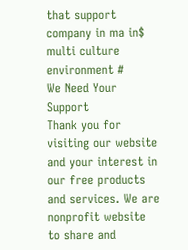that support company in ma in$ multi culture environment #
We Need Your Support
Thank you for visiting our website and your interest in our free products and services. We are nonprofit website to share and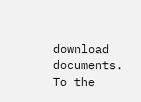download documents. To the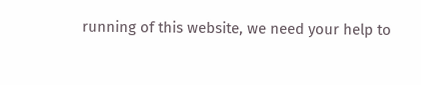running of this website, we need your help to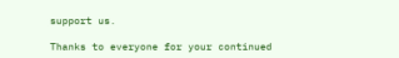support us.

Thanks to everyone for your continued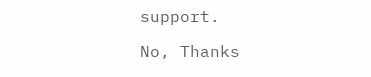support.

No, Thanks